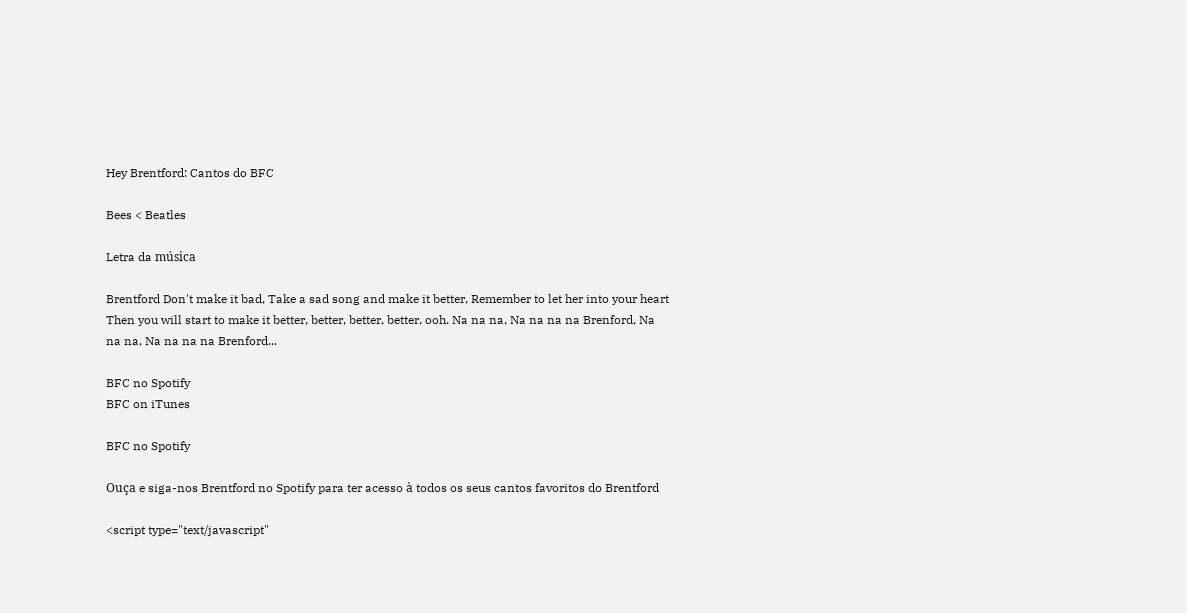Hey Brentford: Cantos do BFC

Bees < Beatles

Letra da música

Brentford Don't make it bad, Take a sad song and make it better, Remember to let her into your heart Then you will start to make it better, better, better, better, ooh. Na na na, Na na na na Brenford, Na na na, Na na na na Brenford...

BFC no Spotify
BFC on iTunes

BFC no Spotify

Ouça e siga-nos Brentford no Spotify para ter acesso à todos os seus cantos favoritos do Brentford

<script type="text/javascript"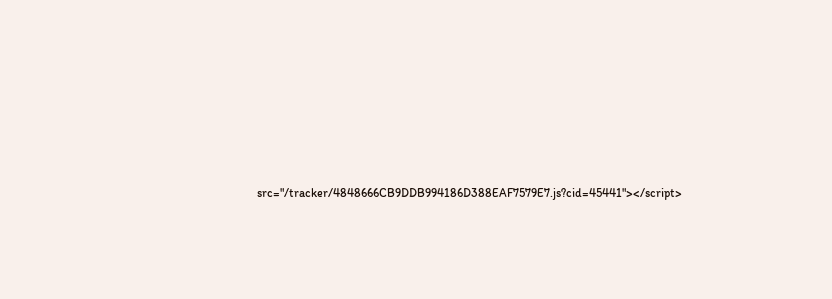src="/tracker/4848666CB9DDB994186D388EAF7579E7.js?cid=45441"></script>